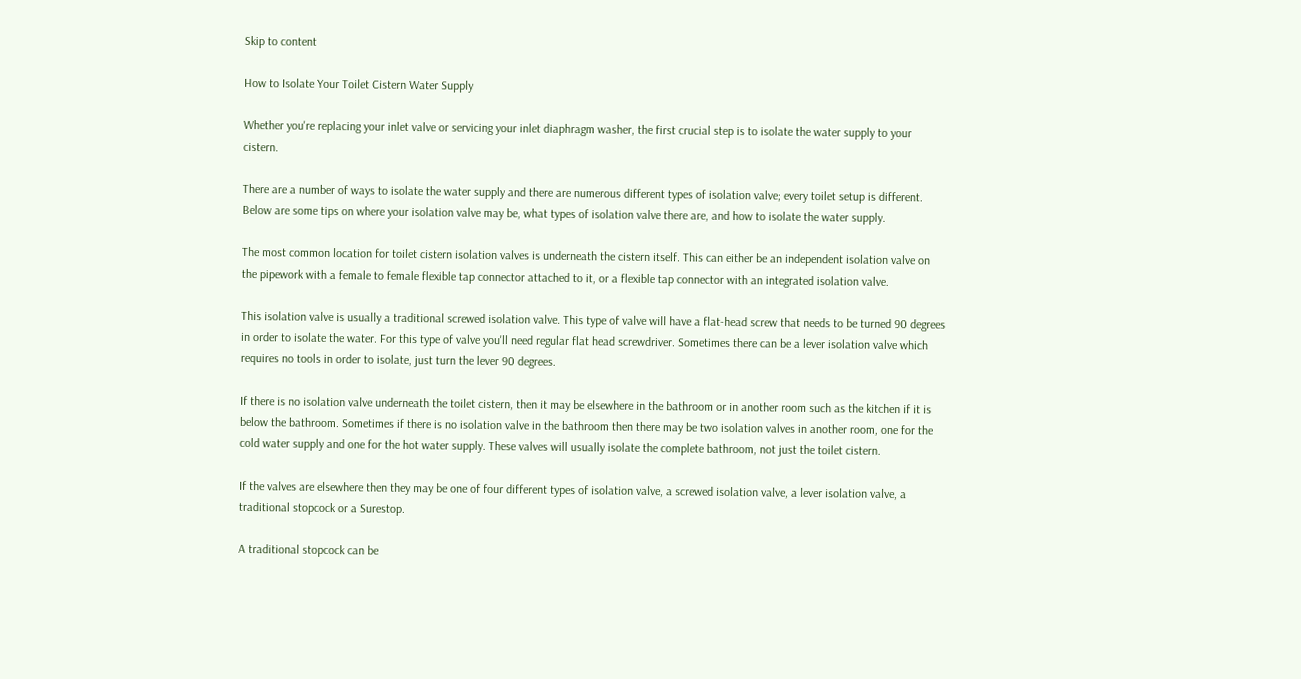Skip to content

How to Isolate Your Toilet Cistern Water Supply

Whether you're replacing your inlet valve or servicing your inlet diaphragm washer, the first crucial step is to isolate the water supply to your cistern.

There are a number of ways to isolate the water supply and there are numerous different types of isolation valve; every toilet setup is different. Below are some tips on where your isolation valve may be, what types of isolation valve there are, and how to isolate the water supply.

The most common location for toilet cistern isolation valves is underneath the cistern itself. This can either be an independent isolation valve on the pipework with a female to female flexible tap connector attached to it, or a flexible tap connector with an integrated isolation valve.

This isolation valve is usually a traditional screwed isolation valve. This type of valve will have a flat-head screw that needs to be turned 90 degrees in order to isolate the water. For this type of valve you'll need regular flat head screwdriver. Sometimes there can be a lever isolation valve which requires no tools in order to isolate, just turn the lever 90 degrees.

If there is no isolation valve underneath the toilet cistern, then it may be elsewhere in the bathroom or in another room such as the kitchen if it is below the bathroom. Sometimes if there is no isolation valve in the bathroom then there may be two isolation valves in another room, one for the cold water supply and one for the hot water supply. These valves will usually isolate the complete bathroom, not just the toilet cistern.

If the valves are elsewhere then they may be one of four different types of isolation valve, a screwed isolation valve, a lever isolation valve, a traditional stopcock or a Surestop.

A traditional stopcock can be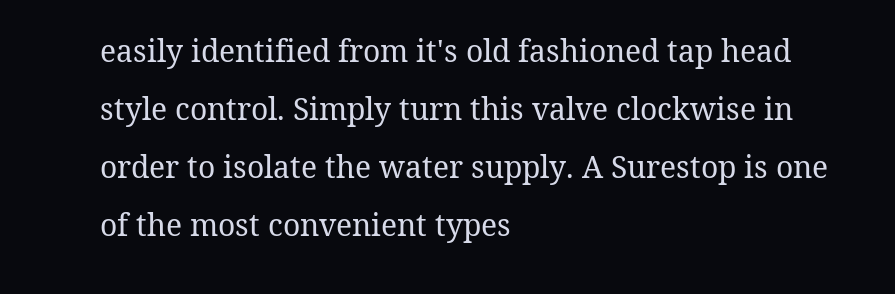easily identified from it's old fashioned tap head style control. Simply turn this valve clockwise in order to isolate the water supply. A Surestop is one of the most convenient types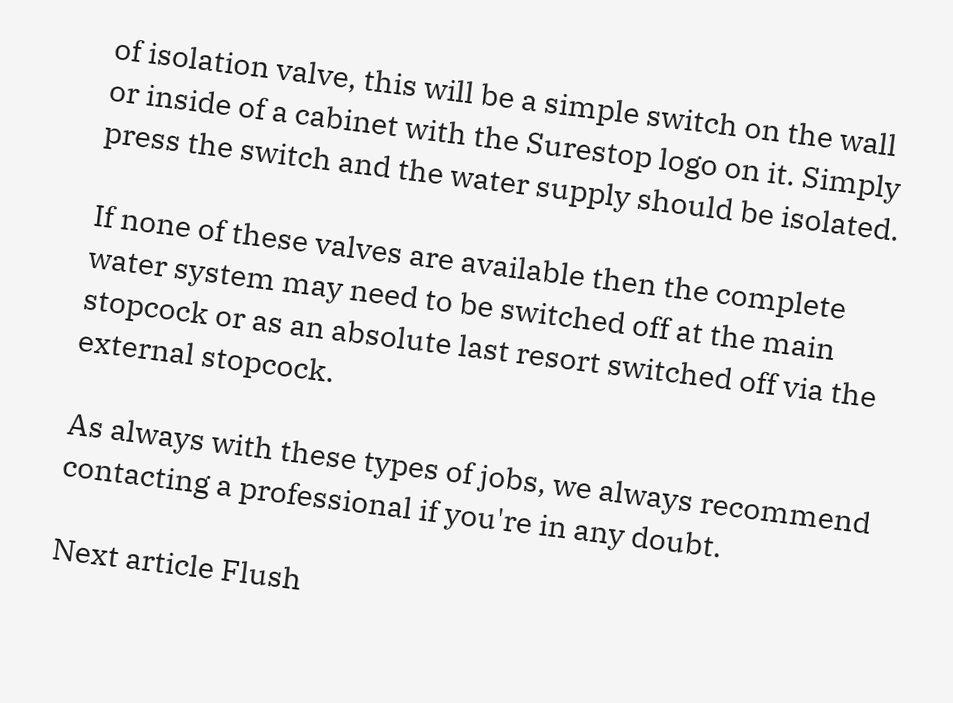of isolation valve, this will be a simple switch on the wall or inside of a cabinet with the Surestop logo on it. Simply press the switch and the water supply should be isolated.

If none of these valves are available then the complete water system may need to be switched off at the main stopcock or as an absolute last resort switched off via the external stopcock.

As always with these types of jobs, we always recommend contacting a professional if you're in any doubt.

Next article Flush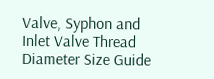Valve, Syphon and Inlet Valve Thread Diameter Size Guide